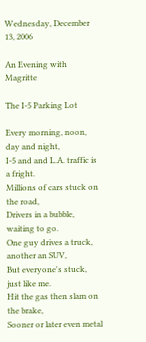Wednesday, December 13, 2006

An Evening with Magritte

The I-5 Parking Lot

Every morning, noon, day and night,
I-5 and and L.A. traffic is a fright.
Millions of cars stuck on the road,
Drivers in a bubble, waiting to go.
One guy drives a truck, another an SUV,
But everyone's stuck, just like me.
Hit the gas then slam on the brake,
Sooner or later even metal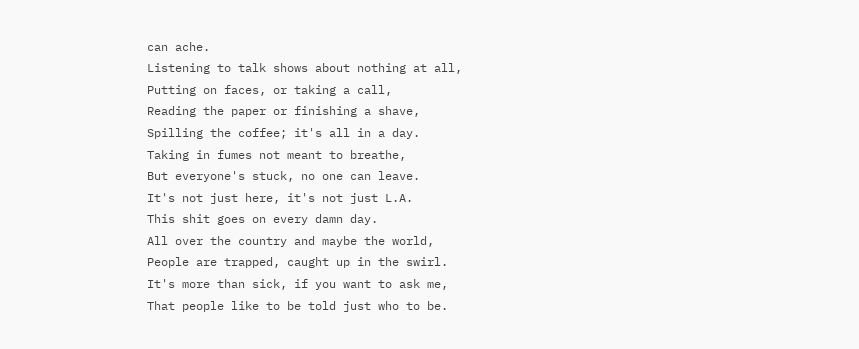can ache.
Listening to talk shows about nothing at all,
Putting on faces, or taking a call,
Reading the paper or finishing a shave,
Spilling the coffee; it's all in a day.
Taking in fumes not meant to breathe,
But everyone's stuck, no one can leave.
It's not just here, it's not just L.A.
This shit goes on every damn day.
All over the country and maybe the world,
People are trapped, caught up in the swirl.
It's more than sick, if you want to ask me,
That people like to be told just who to be.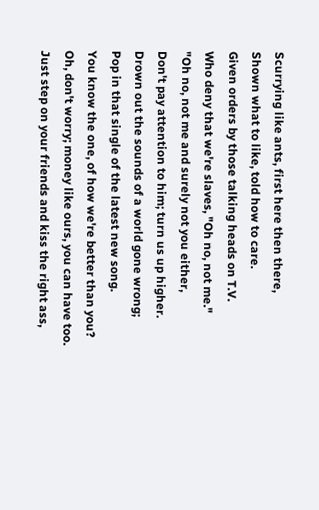Scurrying like ants, first here then there,
Shown what to like, told how to care.
Given orders by those talking heads on T.V.
Who deny that we're slaves, "Oh no, not me."
"Oh no, not me and surely not you either,
Don't pay attention to him; turn us up higher.
Drown out the sounds of a world gone wrong;
Pop in that single of the latest new song.
You know the one, of how we're better than you?
Oh, don't worry; money like ours, you can have too.
Just step on your friends and kiss the right ass,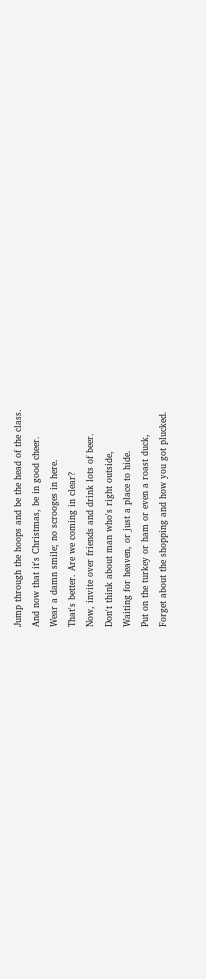Jump through the hoops and be the head of the class.
And now that it's Christmas, be in good cheer.
Wear a damn smile; no scrooges in here.
That's better. Are we coming in clear?
Now, invite over friends and drink lots of beer.
Don't think about man who's right outside,
Waiting for heaven, or just a place to hide.
Put on the turkey or ham or even a roast duck,
Forget about the shopping and how you got plucked.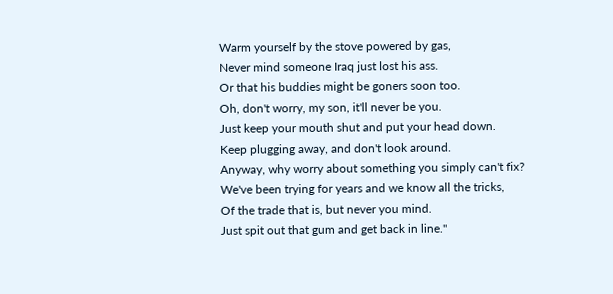Warm yourself by the stove powered by gas,
Never mind someone Iraq just lost his ass.
Or that his buddies might be goners soon too.
Oh, don't worry, my son, it'll never be you.
Just keep your mouth shut and put your head down.
Keep plugging away, and don't look around.
Anyway, why worry about something you simply can't fix?
We've been trying for years and we know all the tricks,
Of the trade that is, but never you mind.
Just spit out that gum and get back in line."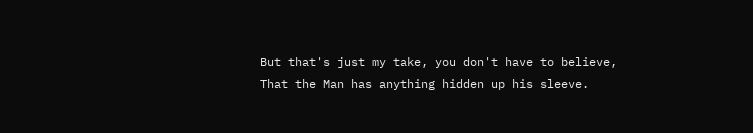But that's just my take, you don't have to believe,
That the Man has anything hidden up his sleeve.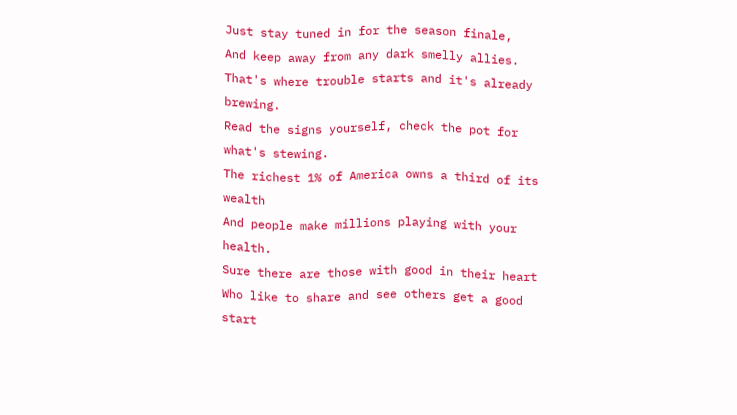Just stay tuned in for the season finale,
And keep away from any dark smelly allies.
That's where trouble starts and it's already brewing.
Read the signs yourself, check the pot for what's stewing.
The richest 1% of America owns a third of its wealth
And people make millions playing with your health.
Sure there are those with good in their heart
Who like to share and see others get a good start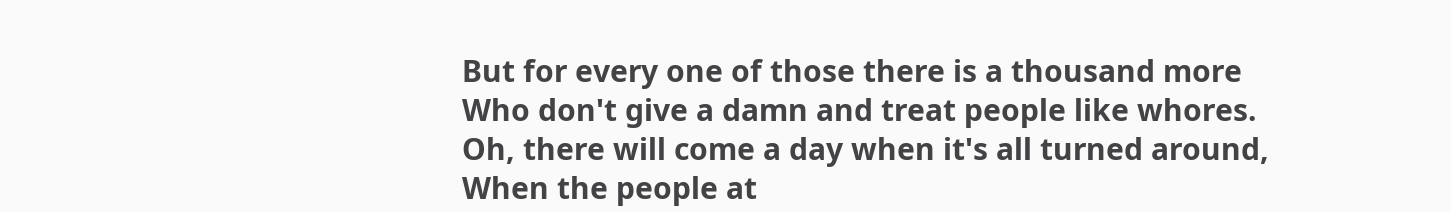But for every one of those there is a thousand more
Who don't give a damn and treat people like whores.
Oh, there will come a day when it's all turned around,
When the people at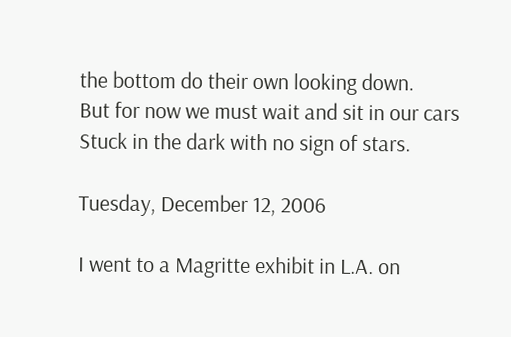the bottom do their own looking down.
But for now we must wait and sit in our cars
Stuck in the dark with no sign of stars.

Tuesday, December 12, 2006

I went to a Magritte exhibit in L.A. on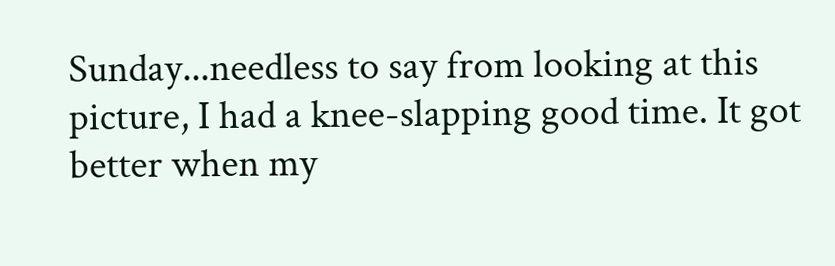Sunday...needless to say from looking at this picture, I had a knee-slapping good time. It got better when my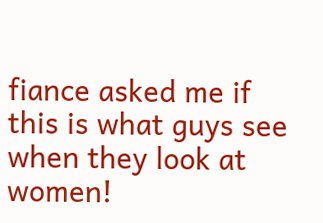fiance asked me if this is what guys see when they look at women!